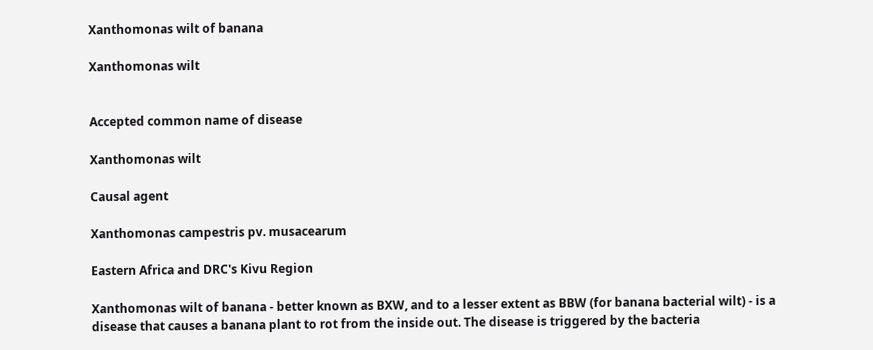Xanthomonas wilt of banana

Xanthomonas wilt


Accepted common name of disease

Xanthomonas wilt

Causal agent

Xanthomonas campestris pv. musacearum

Eastern Africa and DRC's Kivu Region

Xanthomonas wilt of banana - better known as BXW, and to a lesser extent as BBW (for banana bacterial wilt) - is a disease that causes a banana plant to rot from the inside out. The disease is triggered by the bacteria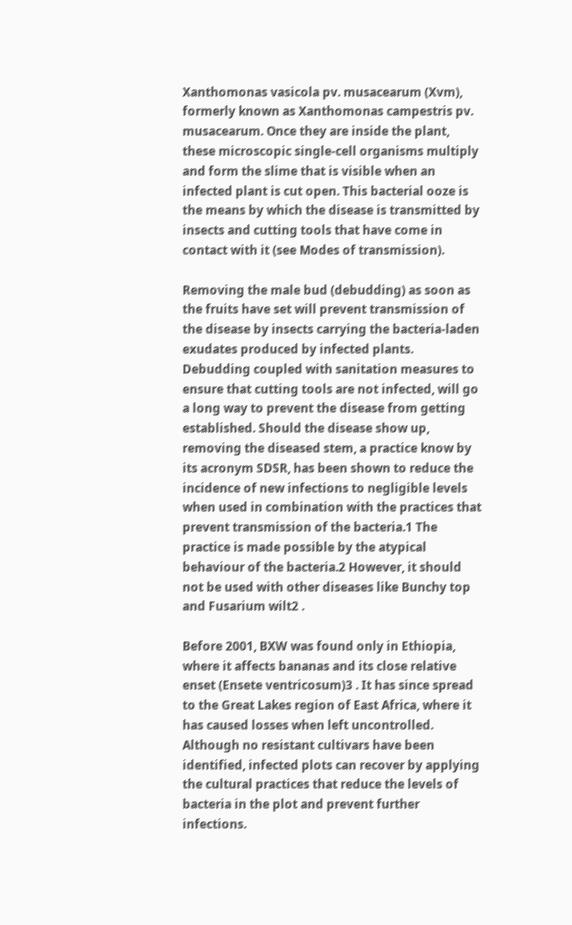Xanthomonas vasicola pv. musacearum (Xvm), formerly known as Xanthomonas campestris pv. musacearum. Once they are inside the plant, these microscopic single-cell organisms multiply and form the slime that is visible when an infected plant is cut open. This bacterial ooze is the means by which the disease is transmitted by insects and cutting tools that have come in contact with it (see Modes of transmission).

Removing the male bud (debudding) as soon as the fruits have set will prevent transmission of the disease by insects carrying the bacteria-laden exudates produced by infected plants.  Debudding coupled with sanitation measures to ensure that cutting tools are not infected, will go a long way to prevent the disease from getting established. Should the disease show up, removing the diseased stem, a practice know by its acronym SDSR, has been shown to reduce the incidence of new infections to negligible levels when used in combination with the practices that prevent transmission of the bacteria.1 The practice is made possible by the atypical behaviour of the bacteria.2 However, it should not be used with other diseases like Bunchy top and Fusarium wilt2 .

Before 2001, BXW was found only in Ethiopia, where it affects bananas and its close relative enset (Ensete ventricosum)3 . It has since spread to the Great Lakes region of East Africa, where it has caused losses when left uncontrolled. Although no resistant cultivars have been identified, infected plots can recover by applying the cultural practices that reduce the levels of bacteria in the plot and prevent further infections.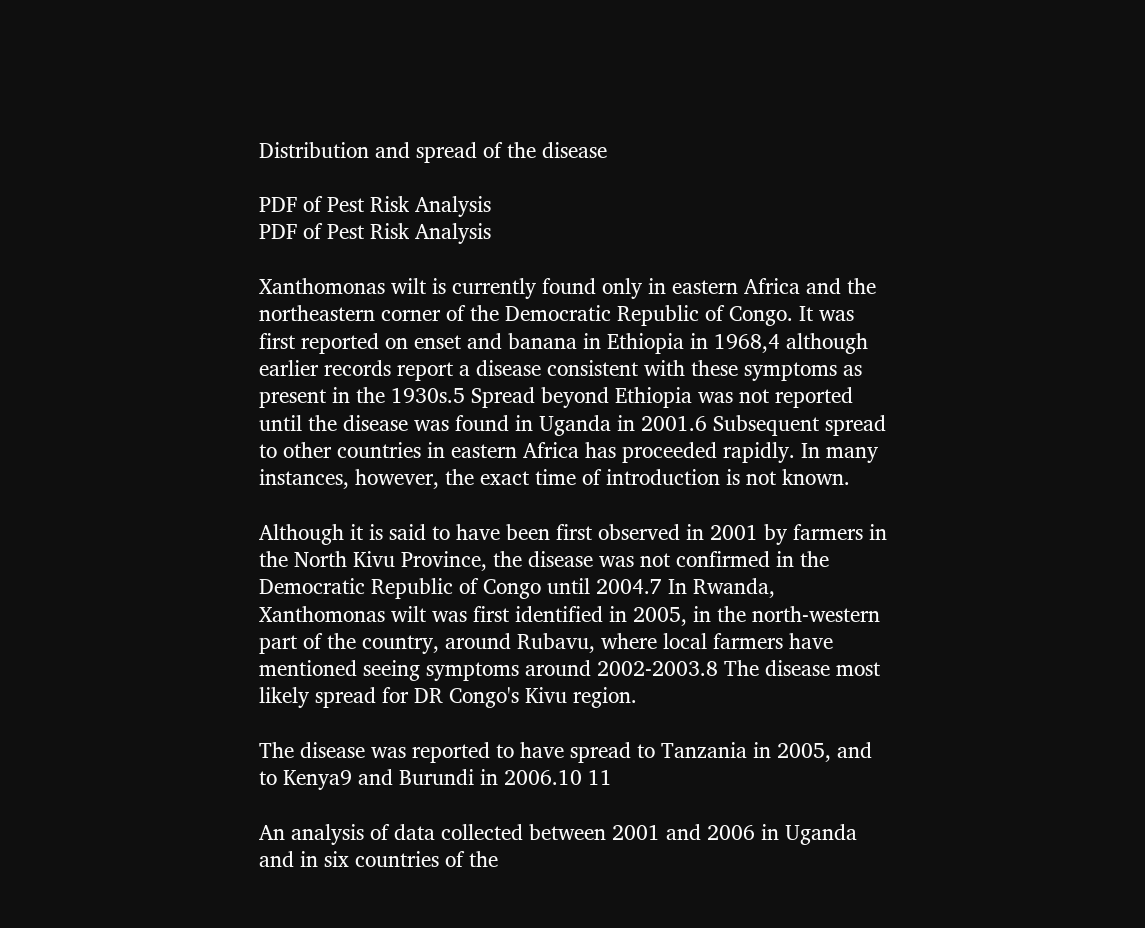Distribution and spread of the disease

PDF of Pest Risk Analysis
PDF of Pest Risk Analysis

Xanthomonas wilt is currently found only in eastern Africa and the northeastern corner of the Democratic Republic of Congo. It was first reported on enset and banana in Ethiopia in 1968,4 although earlier records report a disease consistent with these symptoms as present in the 1930s.5 Spread beyond Ethiopia was not reported until the disease was found in Uganda in 2001.6 Subsequent spread to other countries in eastern Africa has proceeded rapidly. In many instances, however, the exact time of introduction is not known.

Although it is said to have been first observed in 2001 by farmers in the North Kivu Province, the disease was not confirmed in the Democratic Republic of Congo until 2004.7 In Rwanda, Xanthomonas wilt was first identified in 2005, in the north-western part of the country, around Rubavu, where local farmers have mentioned seeing symptoms around 2002-2003.8 The disease most likely spread for DR Congo's Kivu region.

The disease was reported to have spread to Tanzania in 2005, and to Kenya9 and Burundi in 2006.10 11

An analysis of data collected between 2001 and 2006 in Uganda and in six countries of the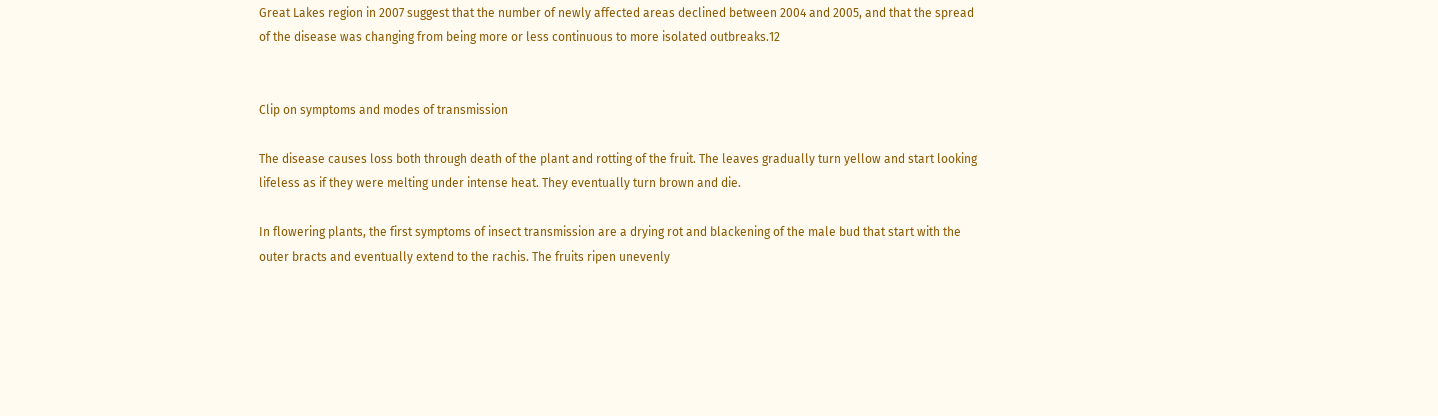Great Lakes region in 2007 suggest that the number of newly affected areas declined between 2004 and 2005, and that the spread of the disease was changing from being more or less continuous to more isolated outbreaks.12


Clip on symptoms and modes of transmission

The disease causes loss both through death of the plant and rotting of the fruit. The leaves gradually turn yellow and start looking lifeless as if they were melting under intense heat. They eventually turn brown and die.

In flowering plants, the first symptoms of insect transmission are a drying rot and blackening of the male bud that start with the outer bracts and eventually extend to the rachis. The fruits ripen unevenly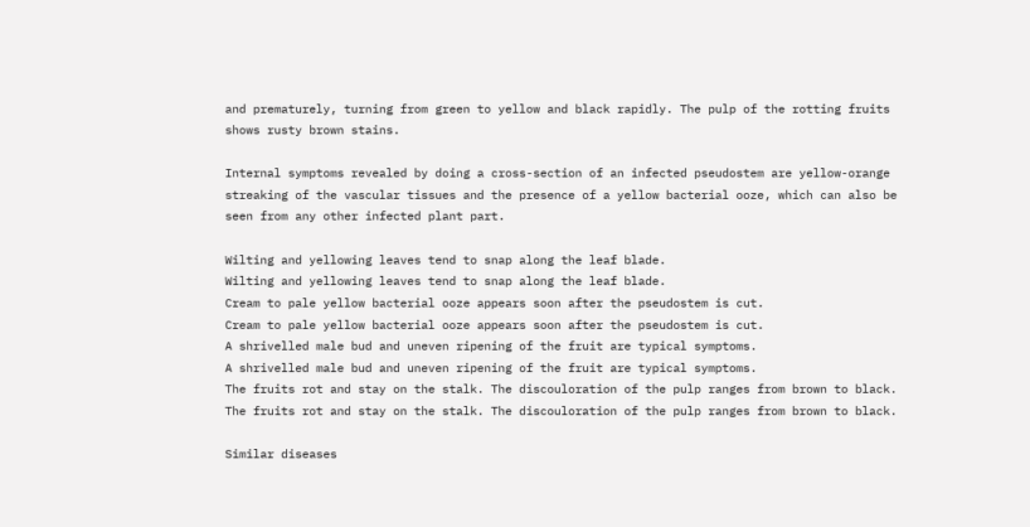and prematurely, turning from green to yellow and black rapidly. The pulp of the rotting fruits shows rusty brown stains.

Internal symptoms revealed by doing a cross-section of an infected pseudostem are yellow-orange streaking of the vascular tissues and the presence of a yellow bacterial ooze, which can also be seen from any other infected plant part.

Wilting and yellowing leaves tend to snap along the leaf blade.
Wilting and yellowing leaves tend to snap along the leaf blade.
Cream to pale yellow bacterial ooze appears soon after the pseudostem is cut.
Cream to pale yellow bacterial ooze appears soon after the pseudostem is cut.
A shrivelled male bud and uneven ripening of the fruit are typical symptoms.
A shrivelled male bud and uneven ripening of the fruit are typical symptoms.
The fruits rot and stay on the stalk. The discouloration of the pulp ranges from brown to black.
The fruits rot and stay on the stalk. The discouloration of the pulp ranges from brown to black.

Similar diseases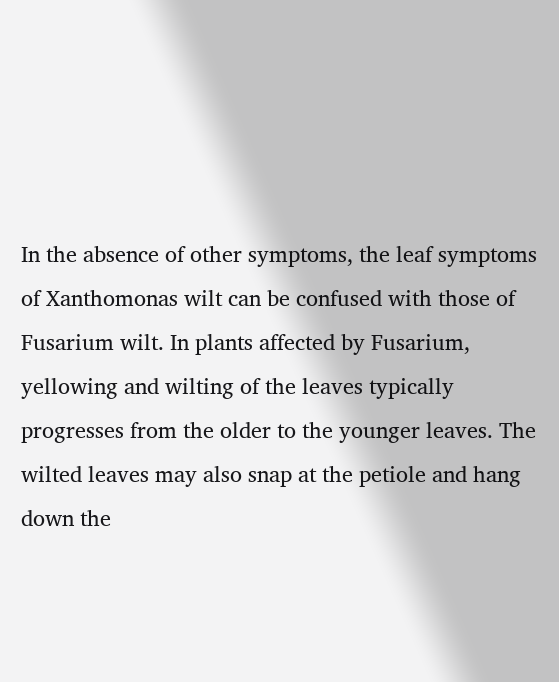In the absence of other symptoms, the leaf symptoms of Xanthomonas wilt can be confused with those of Fusarium wilt. In plants affected by Fusarium, yellowing and wilting of the leaves typically progresses from the older to the younger leaves. The wilted leaves may also snap at the petiole and hang down the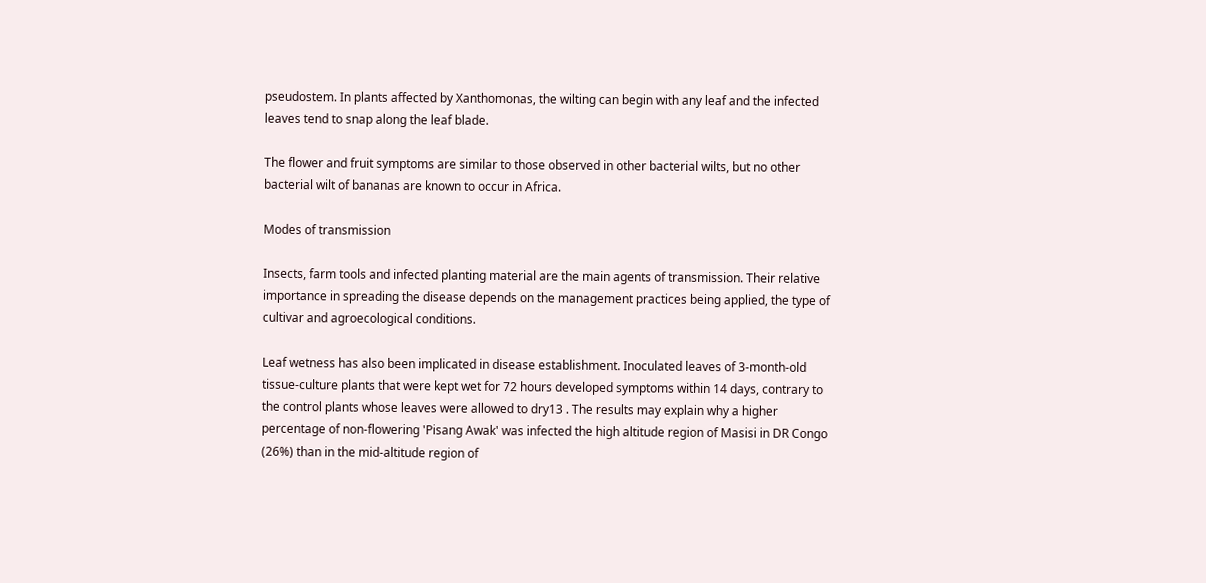pseudostem. In plants affected by Xanthomonas, the wilting can begin with any leaf and the infected leaves tend to snap along the leaf blade.

The flower and fruit symptoms are similar to those observed in other bacterial wilts, but no other bacterial wilt of bananas are known to occur in Africa.

Modes of transmission

Insects, farm tools and infected planting material are the main agents of transmission. Their relative importance in spreading the disease depends on the management practices being applied, the type of cultivar and agroecological conditions.

Leaf wetness has also been implicated in disease establishment. Inoculated leaves of 3-month-old tissue-culture plants that were kept wet for 72 hours developed symptoms within 14 days, contrary to the control plants whose leaves were allowed to dry13 . The results may explain why a higher percentage of non-flowering 'Pisang Awak' was infected the high altitude region of Masisi in DR Congo (26%) than in the mid-altitude region of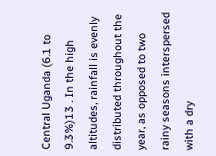Central Uganda (6.1 to 9.3%)13 . In the high altitudes, rainfall is evenly distributed throughout the year, as opposed to two rainy seasons interspersed with a dry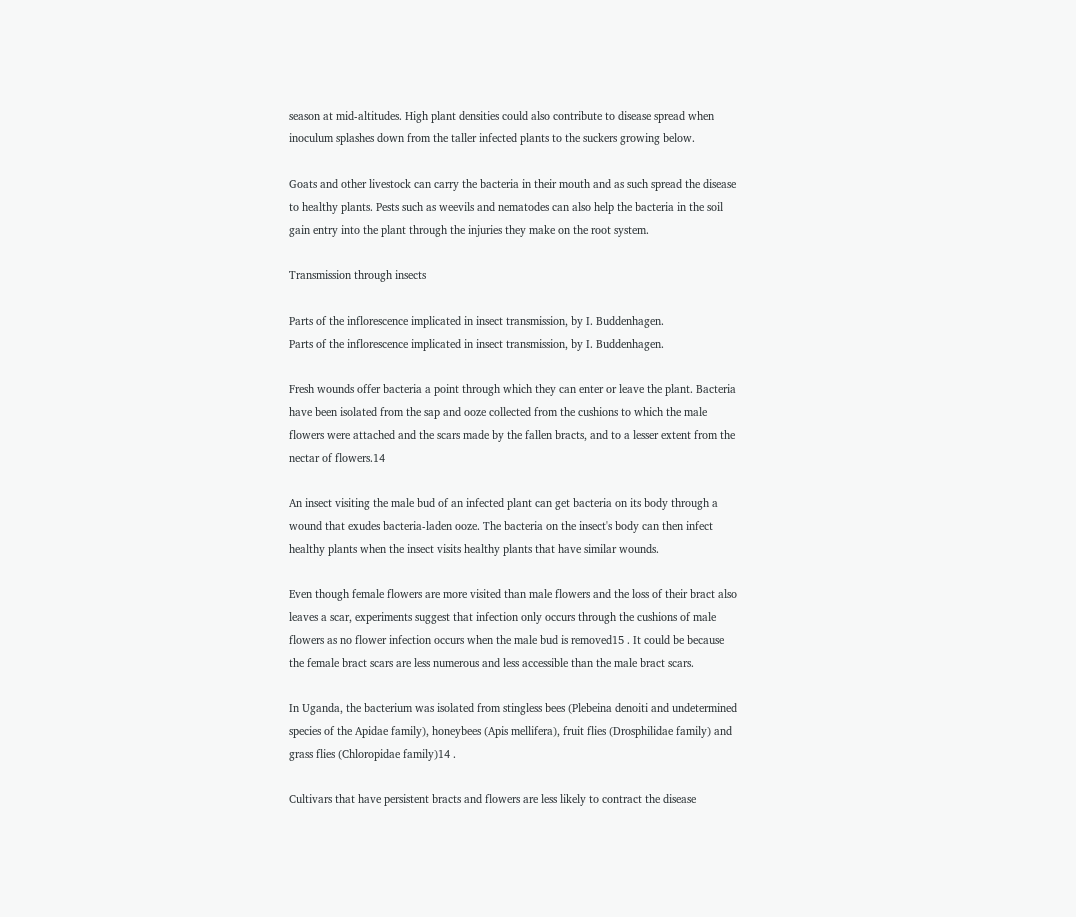season at mid-altitudes. High plant densities could also contribute to disease spread when inoculum splashes down from the taller infected plants to the suckers growing below.

Goats and other livestock can carry the bacteria in their mouth and as such spread the disease to healthy plants. Pests such as weevils and nematodes can also help the bacteria in the soil gain entry into the plant through the injuries they make on the root system.

Transmission through insects

Parts of the inflorescence implicated in insect transmission, by I. Buddenhagen.
Parts of the inflorescence implicated in insect transmission, by I. Buddenhagen.

Fresh wounds offer bacteria a point through which they can enter or leave the plant. Bacteria have been isolated from the sap and ooze collected from the cushions to which the male flowers were attached and the scars made by the fallen bracts, and to a lesser extent from the nectar of flowers.14

An insect visiting the male bud of an infected plant can get bacteria on its body through a wound that exudes bacteria-laden ooze. The bacteria on the insect's body can then infect healthy plants when the insect visits healthy plants that have similar wounds.

Even though female flowers are more visited than male flowers and the loss of their bract also leaves a scar, experiments suggest that infection only occurs through the cushions of male flowers as no flower infection occurs when the male bud is removed15 . It could be because the female bract scars are less numerous and less accessible than the male bract scars.

In Uganda, the bacterium was isolated from stingless bees (Plebeina denoiti and undetermined species of the Apidae family), honeybees (Apis mellifera), fruit flies (Drosphilidae family) and grass flies (Chloropidae family)14 .

Cultivars that have persistent bracts and flowers are less likely to contract the disease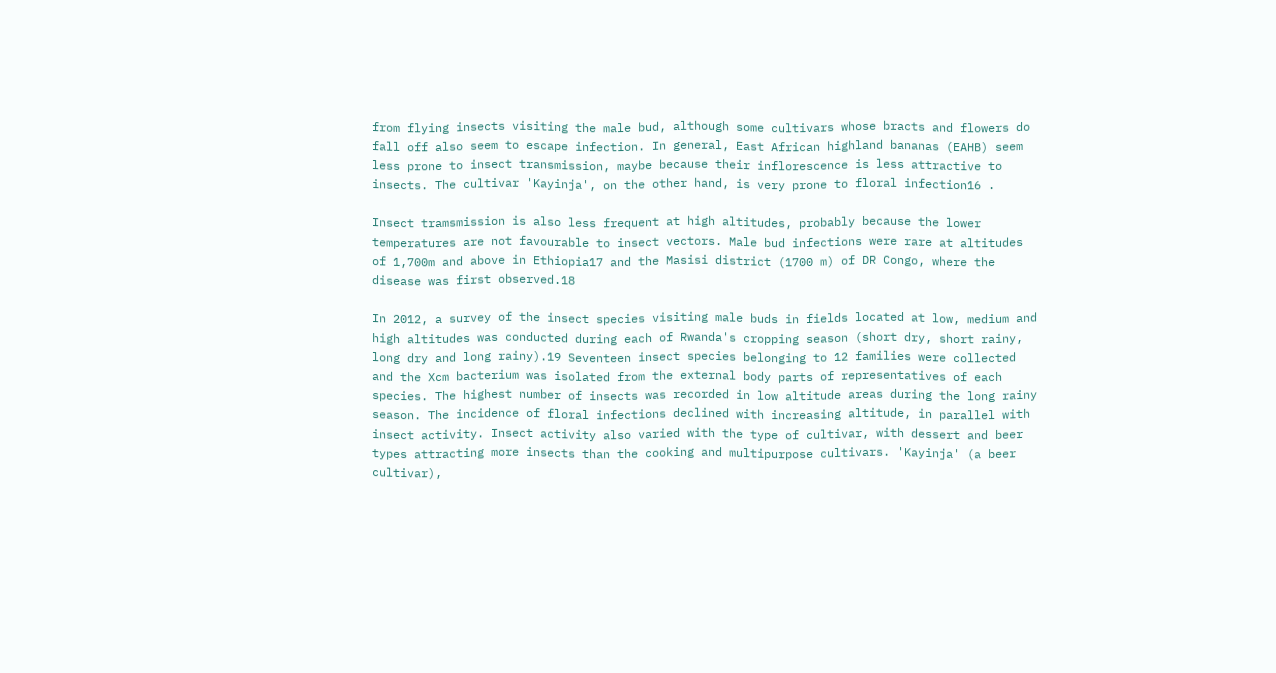from flying insects visiting the male bud, although some cultivars whose bracts and flowers do fall off also seem to escape infection. In general, East African highland bananas (EAHB) seem less prone to insect transmission, maybe because their inflorescence is less attractive to insects. The cultivar 'Kayinja', on the other hand, is very prone to floral infection16 .

Insect tramsmission is also less frequent at high altitudes, probably because the lower temperatures are not favourable to insect vectors. Male bud infections were rare at altitudes of 1,700m and above in Ethiopia17 and the Masisi district (1700 m) of DR Congo, where the disease was first observed.18

In 2012, a survey of the insect species visiting male buds in fields located at low, medium and high altitudes was conducted during each of Rwanda's cropping season (short dry, short rainy, long dry and long rainy).19 Seventeen insect species belonging to 12 families were collected and the Xcm bacterium was isolated from the external body parts of representatives of each species. The highest number of insects was recorded in low altitude areas during the long rainy season. The incidence of floral infections declined with increasing altitude, in parallel with insect activity. Insect activity also varied with the type of cultivar, with dessert and beer types attracting more insects than the cooking and multipurpose cultivars. 'Kayinja' (a beer cultivar),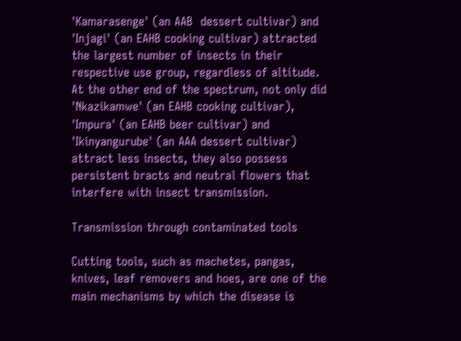'Kamarasenge' (an AAB  dessert cultivar) and 'Injagi' (an EAHB cooking cultivar) attracted the largest number of insects in their respective use group, regardless of altitude. At the other end of the spectrum, not only did 'Nkazikamwe' (an EAHB cooking cultivar), 'Impura' (an EAHB beer cultivar) and 'Ikinyangurube' (an AAA dessert cultivar) attract less insects, they also possess persistent bracts and neutral flowers that interfere with insect transmission.

Transmission through contaminated tools

Cutting tools, such as machetes, pangas, knives, leaf removers and hoes, are one of the main mechanisms by which the disease is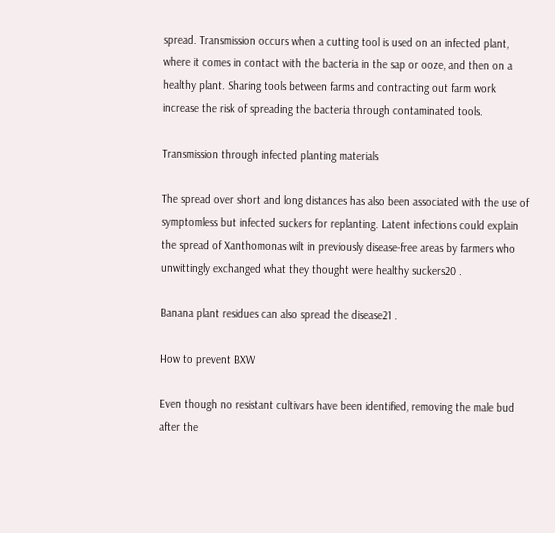spread. Transmission occurs when a cutting tool is used on an infected plant, where it comes in contact with the bacteria in the sap or ooze, and then on a healthy plant. Sharing tools between farms and contracting out farm work increase the risk of spreading the bacteria through contaminated tools.

Transmission through infected planting materials

The spread over short and long distances has also been associated with the use of symptomless but infected suckers for replanting. Latent infections could explain the spread of Xanthomonas wilt in previously disease-free areas by farmers who unwittingly exchanged what they thought were healthy suckers20 .

Banana plant residues can also spread the disease21 .

How to prevent BXW

Even though no resistant cultivars have been identified, removing the male bud after the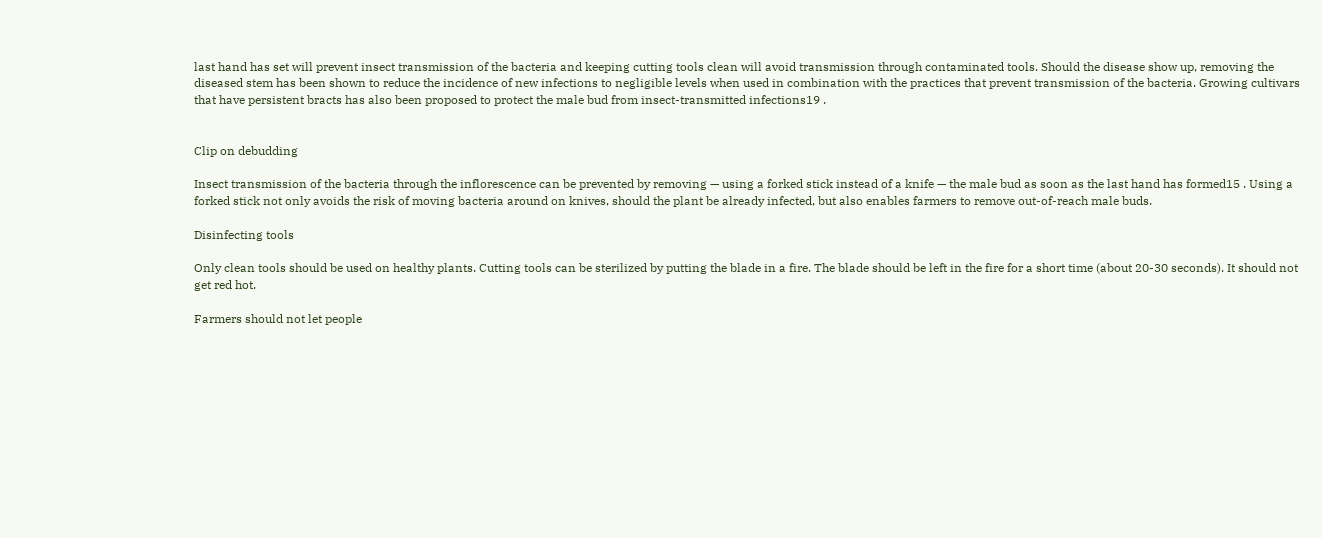last hand has set will prevent insect transmission of the bacteria and keeping cutting tools clean will avoid transmission through contaminated tools. Should the disease show up, removing the diseased stem has been shown to reduce the incidence of new infections to negligible levels when used in combination with the practices that prevent transmission of the bacteria. Growing cultivars that have persistent bracts has also been proposed to protect the male bud from insect-transmitted infections19 .


Clip on debudding

Insect transmission of the bacteria through the inflorescence can be prevented by removing — using a forked stick instead of a knife — the male bud as soon as the last hand has formed15 . Using a forked stick not only avoids the risk of moving bacteria around on knives, should the plant be already infected, but also enables farmers to remove out-of-reach male buds.

Disinfecting tools

Only clean tools should be used on healthy plants. Cutting tools can be sterilized by putting the blade in a fire. The blade should be left in the fire for a short time (about 20-30 seconds). It should not get red hot.

Farmers should not let people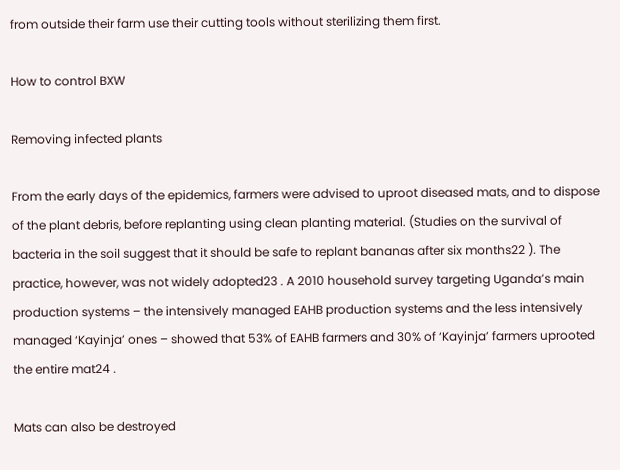from outside their farm use their cutting tools without sterilizing them first.

How to control BXW

Removing infected plants

From the early days of the epidemics, farmers were advised to uproot diseased mats, and to dispose of the plant debris, before replanting using clean planting material. (Studies on the survival of bacteria in the soil suggest that it should be safe to replant bananas after six months22 ). The practice, however, was not widely adopted23 . A 2010 household survey targeting Uganda’s main production systems – the intensively managed EAHB production systems and the less intensively managed ‘Kayinja’ ones – showed that 53% of EAHB farmers and 30% of ‘Kayinja’ farmers uprooted the entire mat24 .

Mats can also be destroyed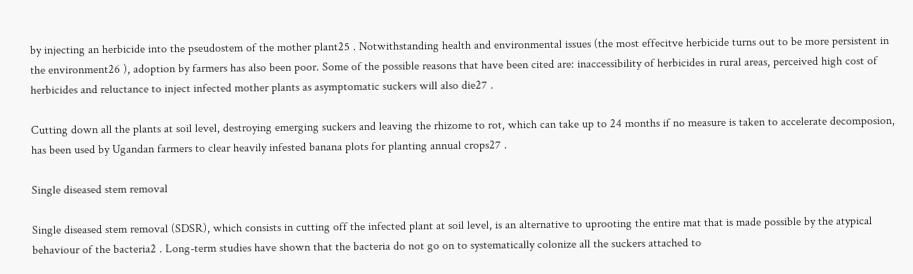by injecting an herbicide into the pseudostem of the mother plant25 . Notwithstanding health and environmental issues (the most effecitve herbicide turns out to be more persistent in the environment26 ), adoption by farmers has also been poor. Some of the possible reasons that have been cited are: inaccessibility of herbicides in rural areas, perceived high cost of herbicides and reluctance to inject infected mother plants as asymptomatic suckers will also die27 .

Cutting down all the plants at soil level, destroying emerging suckers and leaving the rhizome to rot, which can take up to 24 months if no measure is taken to accelerate decomposion, has been used by Ugandan farmers to clear heavily infested banana plots for planting annual crops27 .

Single diseased stem removal

Single diseased stem removal (SDSR), which consists in cutting off the infected plant at soil level, is an alternative to uprooting the entire mat that is made possible by the atypical behaviour of the bacteria2 . Long-term studies have shown that the bacteria do not go on to systematically colonize all the suckers attached to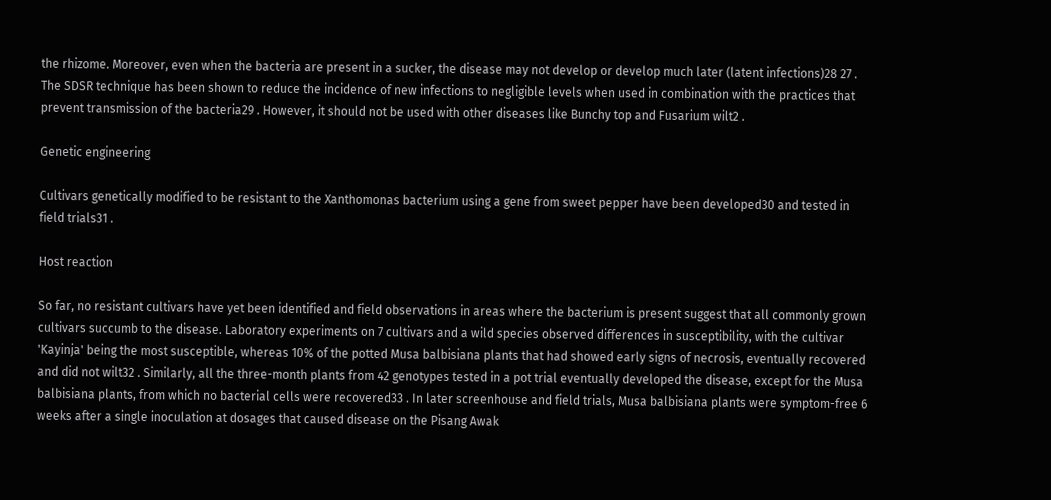the rhizome. Moreover, even when the bacteria are present in a sucker, the disease may not develop or develop much later (latent infections)28 27 . The SDSR technique has been shown to reduce the incidence of new infections to negligible levels when used in combination with the practices that prevent transmission of the bacteria29 . However, it should not be used with other diseases like Bunchy top and Fusarium wilt2 .

Genetic engineering

Cultivars genetically modified to be resistant to the Xanthomonas bacterium using a gene from sweet pepper have been developed30 and tested in field trials31 .

Host reaction

So far, no resistant cultivars have yet been identified and field observations in areas where the bacterium is present suggest that all commonly grown cultivars succumb to the disease. Laboratory experiments on 7 cultivars and a wild species observed differences in susceptibility, with the cultivar 'Kayinja' being the most susceptible, whereas 10% of the potted Musa balbisiana plants that had showed early signs of necrosis, eventually recovered and did not wilt32 . Similarly, all the three-month plants from 42 genotypes tested in a pot trial eventually developed the disease, except for the Musa balbisiana plants, from which no bacterial cells were recovered33 . In later screenhouse and field trials, Musa balbisiana plants were symptom-free 6 weeks after a single inoculation at dosages that caused disease on the Pisang Awak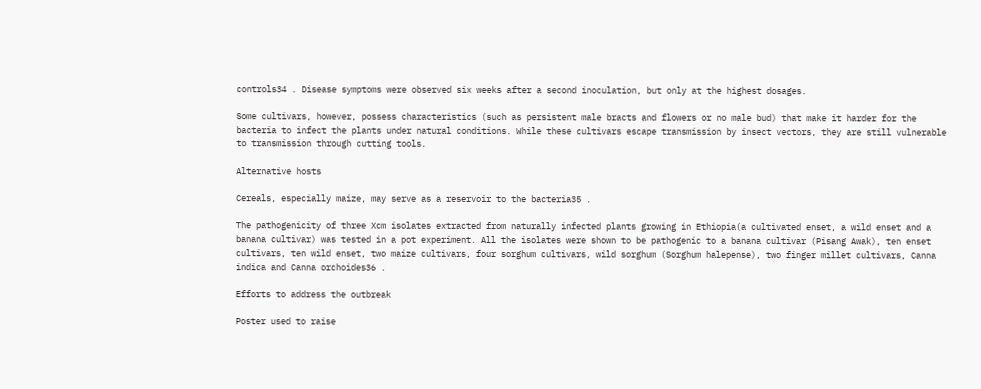controls34 . Disease symptoms were observed six weeks after a second inoculation, but only at the highest dosages.

Some cultivars, however, possess characteristics (such as persistent male bracts and flowers or no male bud) that make it harder for the bacteria to infect the plants under natural conditions. While these cultivars escape transmission by insect vectors, they are still vulnerable to transmission through cutting tools.

Alternative hosts

Cereals, especially maize, may serve as a reservoir to the bacteria35 .

The pathogenicity of three Xcm isolates extracted from naturally infected plants growing in Ethiopia(a cultivated enset, a wild enset and a banana cultivar) was tested in a pot experiment. All the isolates were shown to be pathogenic to a banana cultivar (Pisang Awak), ten enset cultivars, ten wild enset, two maize cultivars, four sorghum cultivars, wild sorghum (Sorghum halepense), two finger millet cultivars, Canna indica and Canna orchoides36 .

Efforts to address the outbreak

Poster used to raise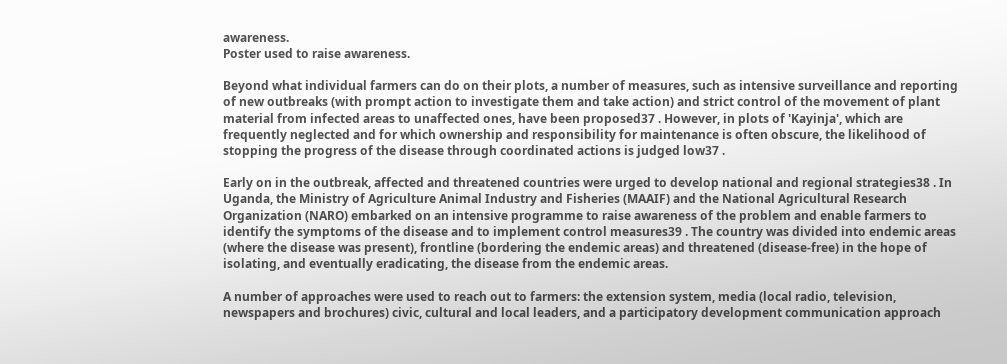awareness.
Poster used to raise awareness.

Beyond what individual farmers can do on their plots, a number of measures, such as intensive surveillance and reporting of new outbreaks (with prompt action to investigate them and take action) and strict control of the movement of plant material from infected areas to unaffected ones, have been proposed37 . However, in plots of 'Kayinja', which are frequently neglected and for which ownership and responsibility for maintenance is often obscure, the likelihood of stopping the progress of the disease through coordinated actions is judged low37 .

Early on in the outbreak, affected and threatened countries were urged to develop national and regional strategies38 . In Uganda, the Ministry of Agriculture Animal Industry and Fisheries (MAAIF) and the National Agricultural Research Organization (NARO) embarked on an intensive programme to raise awareness of the problem and enable farmers to identify the symptoms of the disease and to implement control measures39 . The country was divided into endemic areas (where the disease was present), frontline (bordering the endemic areas) and threatened (disease-free) in the hope of isolating, and eventually eradicating, the disease from the endemic areas.

A number of approaches were used to reach out to farmers: the extension system, media (local radio, television, newspapers and brochures) civic, cultural and local leaders, and a participatory development communication approach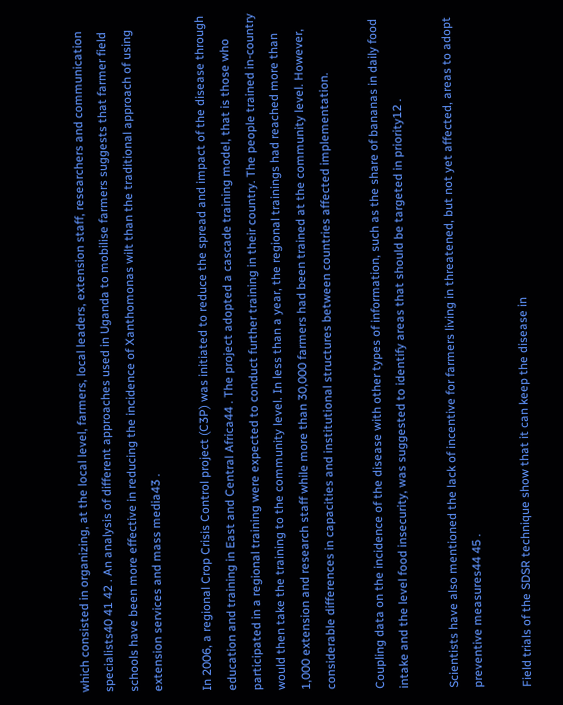which consisted in organizing, at the local level, farmers, local leaders, extension staff, researchers and communication specialists40 41 42 . An analysis of different approaches used in Uganda to mobilise farmers suggests that farmer field schools have been more effective in reducing the incidence of Xanthomonas wilt than the traditional approach of using extension services and mass media43 .

In 2006, a regional Crop Crisis Control project (C3P) was initiated to reduce the spread and impact of the disease through education and training in East and Central Africa44 . The project adopted a cascade training model, that is those who participated in a regional training were expected to conduct further training in their country. The people trained in-country would then take the training to the community level. In less than a year, the regional trainings had reached more than 1,000 extension and research staff while more than 30,000 farmers had been trained at the community level. However, considerable differences in capacities and institutional structures between countries affected implementation.

Coupling data on the incidence of the disease with other types of information, such as the share of bananas in daily food intake and the level food insecurity, was suggested to identify areas that should be targeted in priority12 .

Scientists have also mentioned the lack of incentive for farmers living in threatened, but not yet affected, areas to adopt preventive measures44 45 .

Field trials of the SDSR technique show that it can keep the disease in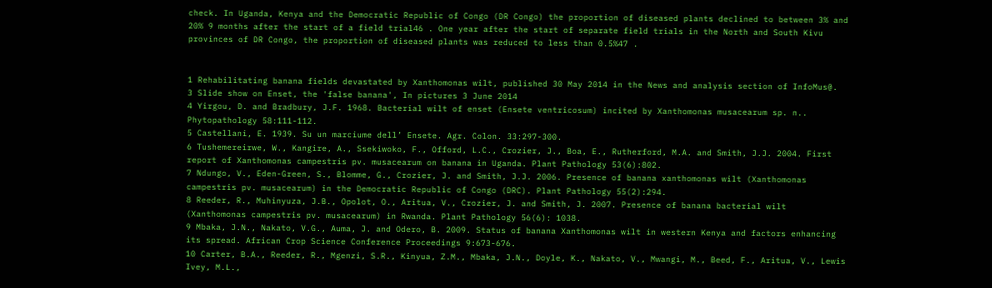check. In Uganda, Kenya and the Democratic Republic of Congo (DR Congo) the proportion of diseased plants declined to between 3% and 20% 9 months after the start of a field trial46 . One year after the start of separate field trials in the North and South Kivu provinces of DR Congo, the proportion of diseased plants was reduced to less than 0.5%47 .


1 Rehabilitating banana fields devastated by Xanthomonas wilt, published 30 May 2014 in the News and analysis section of InfoMus@.
3 Slide show on Enset, the 'false banana', In pictures 3 June 2014
4 Yirgou, D. and Bradbury, J.F. 1968. Bacterial wilt of enset (Ensete ventricosum) incited by Xanthomonas musacearum sp. n.. Phytopathology 58:111-112.
5 Castellani, E. 1939. Su un marciume dell’ Ensete. Agr. Colon. 33:297-300.
6 Tushemereirwe, W., Kangire, A., Ssekiwoko, F., Offord, L.C., Crozier, J., Boa, E., Rutherford, M.A. and Smith, J.J. 2004. First report of Xanthomonas campestris pv. musacearum on banana in Uganda. Plant Pathology 53(6):802.
7 Ndungo, V., Eden-Green, S., Blomme, G., Crozier, J. and Smith, J.J. 2006. Presence of banana xanthomonas wilt (Xanthomonas campestris pv. musacearum) in the Democratic Republic of Congo (DRC). Plant Pathology 55(2):294.
8 Reeder, R., Muhinyuza, J.B., Opolot, O., Aritua, V., Crozier, J. and Smith, J. 2007. Presence of banana bacterial wilt (Xanthomonas campestris pv. musacearum) in Rwanda. Plant Pathology 56(6): 1038.
9 Mbaka, J.N., Nakato, V.G., Auma, J. and Odero, B. 2009. Status of banana Xanthomonas wilt in western Kenya and factors enhancing its spread. African Crop Science Conference Proceedings 9:673-676.
10 Carter, B.A., Reeder, R., Mgenzi, S.R., Kinyua, Z.M., Mbaka, J.N., Doyle, K., Nakato, V., Mwangi, M., Beed, F., Aritua, V., Lewis Ivey, M.L.,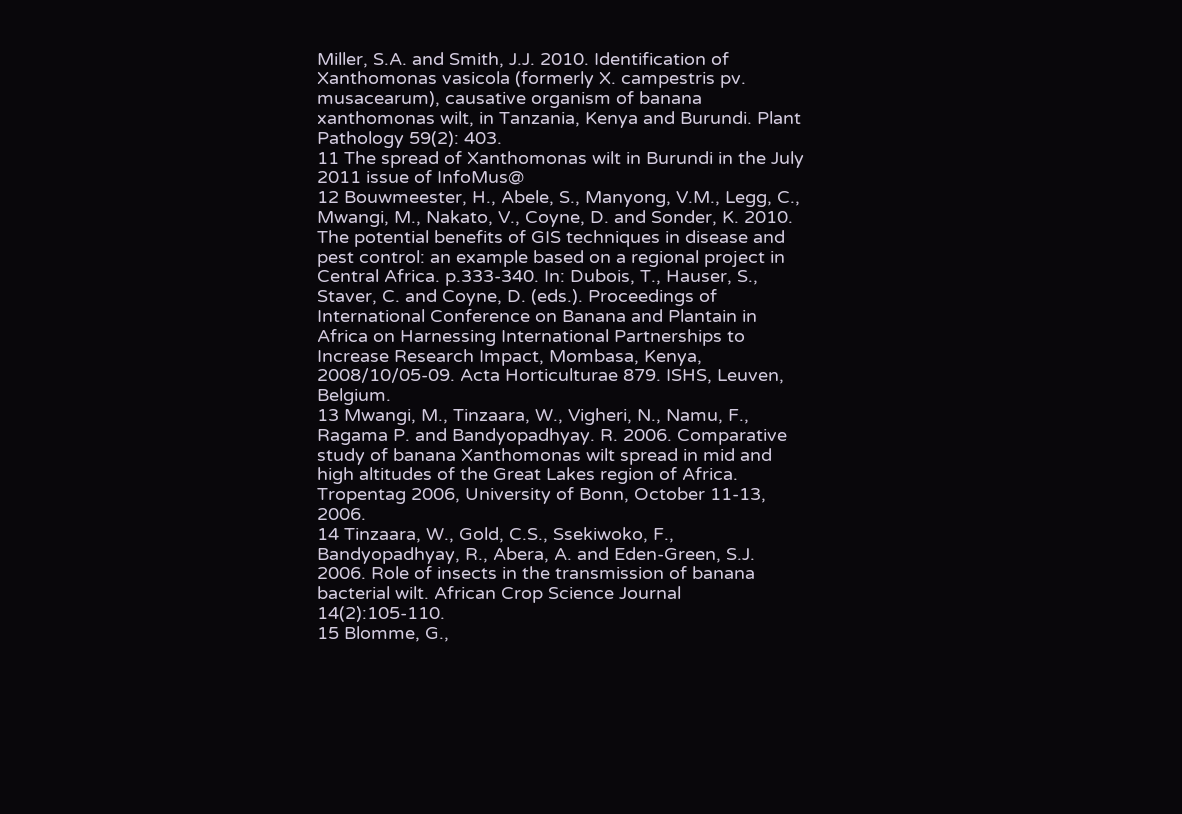Miller, S.A. and Smith, J.J. 2010. Identification of Xanthomonas vasicola (formerly X. campestris pv. musacearum), causative organism of banana xanthomonas wilt, in Tanzania, Kenya and Burundi. Plant Pathology 59(2): 403.
11 The spread of Xanthomonas wilt in Burundi in the July 2011 issue of InfoMus@
12 Bouwmeester, H., Abele, S., Manyong, V.M., Legg, C., Mwangi, M., Nakato, V., Coyne, D. and Sonder, K. 2010. The potential benefits of GIS techniques in disease and pest control: an example based on a regional project in Central Africa. p.333-340. In: Dubois, T., Hauser, S., Staver, C. and Coyne, D. (eds.). Proceedings of International Conference on Banana and Plantain in Africa on Harnessing International Partnerships to Increase Research Impact, Mombasa, Kenya, 2008/10/05-09. Acta Horticulturae 879. ISHS, Leuven, Belgium.
13 Mwangi, M., Tinzaara, W., Vigheri, N., Namu, F., Ragama P. and Bandyopadhyay. R. 2006. Comparative study of banana Xanthomonas wilt spread in mid and high altitudes of the Great Lakes region of Africa. Tropentag 2006, University of Bonn, October 11-13, 2006.
14 Tinzaara, W., Gold, C.S., Ssekiwoko, F., Bandyopadhyay, R., Abera, A. and Eden-Green, S.J. 2006. Role of insects in the transmission of banana bacterial wilt. African Crop Science Journal 14(2):105-110.
15 Blomme, G.,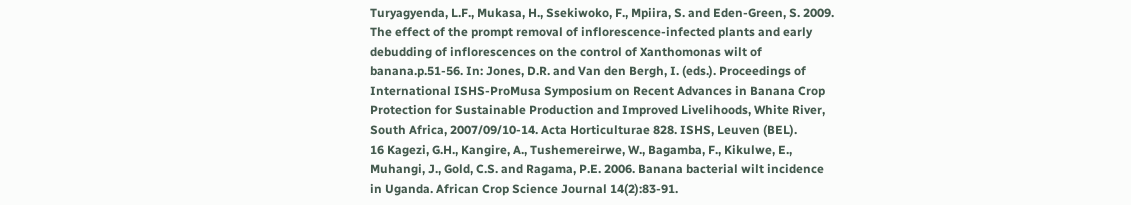Turyagyenda, L.F., Mukasa, H., Ssekiwoko, F., Mpiira, S. and Eden-Green, S. 2009. The effect of the prompt removal of inflorescence-infected plants and early debudding of inflorescences on the control of Xanthomonas wilt of banana.p.51-56. In: Jones, D.R. and Van den Bergh, I. (eds.). Proceedings of International ISHS-ProMusa Symposium on Recent Advances in Banana Crop Protection for Sustainable Production and Improved Livelihoods, White River, South Africa, 2007/09/10-14. Acta Horticulturae 828. ISHS, Leuven (BEL).
16 Kagezi, G.H., Kangire, A., Tushemereirwe, W., Bagamba, F., Kikulwe, E., Muhangi, J., Gold, C.S. and Ragama, P.E. 2006. Banana bacterial wilt incidence in Uganda. African Crop Science Journal 14(2):83-91.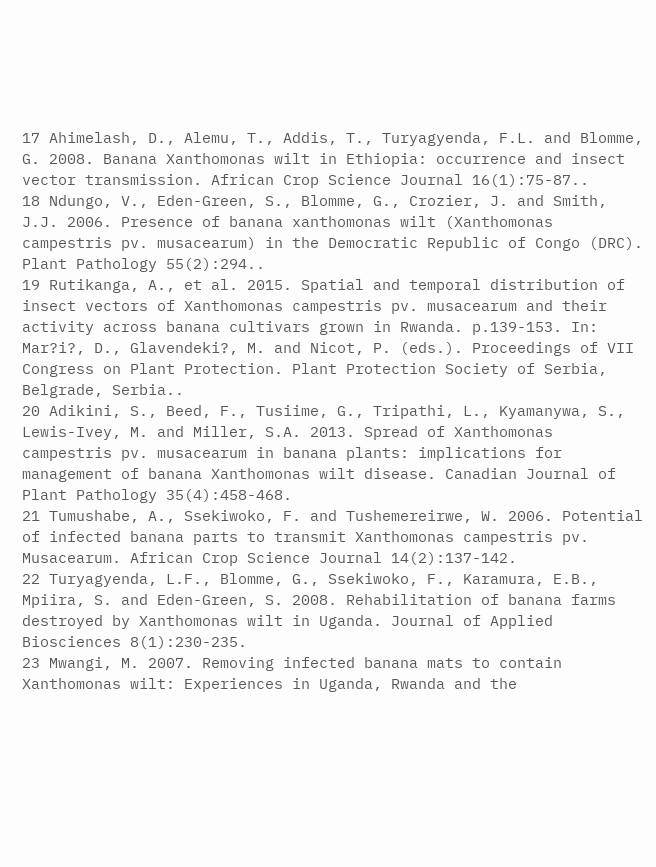17 Ahimelash, D., Alemu, T., Addis, T., Turyagyenda, F.L. and Blomme, G. 2008. Banana Xanthomonas wilt in Ethiopia: occurrence and insect vector transmission. African Crop Science Journal 16(1):75-87..
18 Ndungo, V., Eden-Green, S., Blomme, G., Crozier, J. and Smith, J.J. 2006. Presence of banana xanthomonas wilt (Xanthomonas campestris pv. musacearum) in the Democratic Republic of Congo (DRC). Plant Pathology 55(2):294..
19 Rutikanga, A., et al. 2015. Spatial and temporal distribution of insect vectors of Xanthomonas campestris pv. musacearum and their activity across banana cultivars grown in Rwanda. p.139-153. In: Mar?i?, D., Glavendeki?, M. and Nicot, P. (eds.). Proceedings of VII Congress on Plant Protection. Plant Protection Society of Serbia, Belgrade, Serbia..
20 Adikini, S., Beed, F., Tusiime, G., Tripathi, L., Kyamanywa, S., Lewis-Ivey, M. and Miller, S.A. 2013. Spread of Xanthomonas campestris pv. musacearum in banana plants: implications for management of banana Xanthomonas wilt disease. Canadian Journal of Plant Pathology 35(4):458-468.
21 Tumushabe, A., Ssekiwoko, F. and Tushemereirwe, W. 2006. Potential of infected banana parts to transmit Xanthomonas campestris pv. Musacearum. African Crop Science Journal 14(2):137-142.
22 Turyagyenda, L.F., Blomme, G., Ssekiwoko, F., Karamura, E.B., Mpiira, S. and Eden-Green, S. 2008. Rehabilitation of banana farms destroyed by Xanthomonas wilt in Uganda. Journal of Applied Biosciences 8(1):230-235.
23 Mwangi, M. 2007. Removing infected banana mats to contain Xanthomonas wilt: Experiences in Uganda, Rwanda and the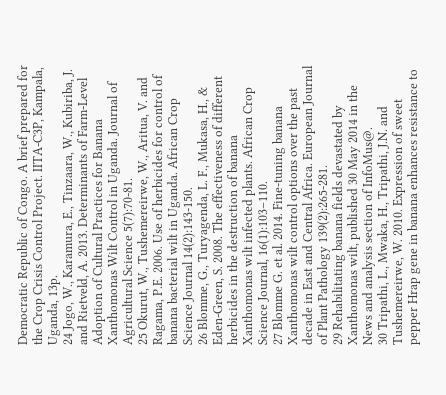Democratic Republic of Congo. A brief prepared for the Crop Crisis Control Project. IITA-C3P, Kampala, Uganda, 13p.
24 Jogo, W., Karamura, E., Tinzaara, W., Kubiriba, J. and Rietveld, A. 2013. Determinants of Farm-Level Adoption of Cultural Practices for Banana Xanthomonas Wilt Control in Uganda. Journal of Agricultural Science 5(7):70-81.
25 Okurut, W., Tushemereirwe, W., Aritua, V. and Ragama, P.E. 2006. Use of herbicides for control of banana bacterial wilt in Uganda. African Crop Science Journal 14(2):143-150.
26 Blomme, G., Turyagenda, L. F., Mukasa, H., & Eden-Green, S. 2008. The effectiveness of different herbicides in the destruction of banana Xanthomonas wilt infected plants. African Crop Science Journal, 16(1):103–110.
27 Blomme G. et al. 2014. Fine-tuning banana Xanthomonas wilt control options over the past decade in East and Central Africa. European Journal of Plant Pathology 139(2):265-281.
29 Rehabilitating banana fields devastated by Xanthomonas wilt, published 30 May 2014 in the News and analysis section of InfoMus@.
30 Tripathi, L., Mwaka, H., Tripathi, J.N. and Tushemereirwe, W. 2010. Expression of sweet pepper Hrap gene in banana enhances resistance to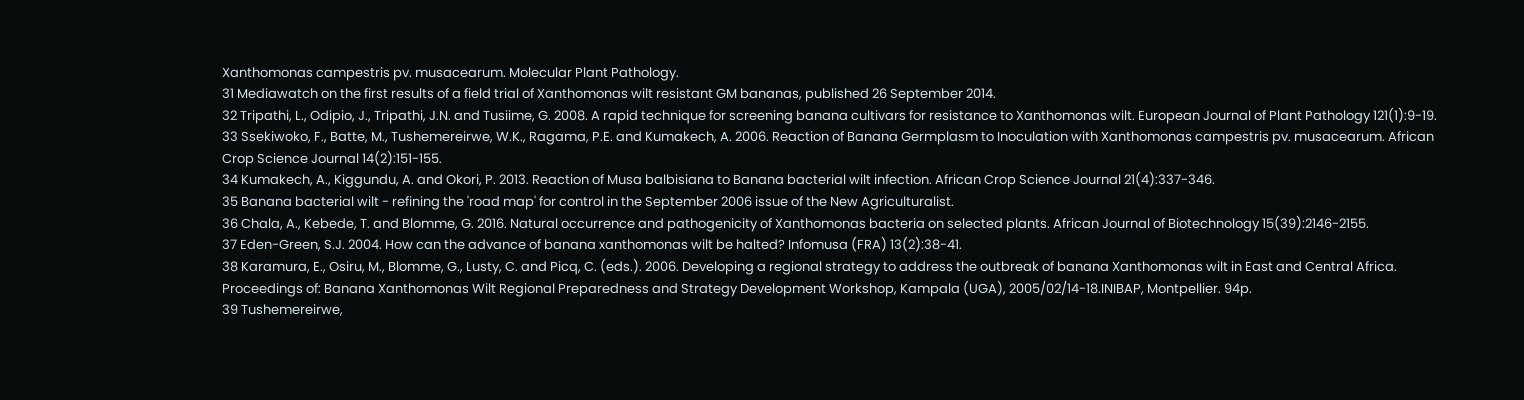Xanthomonas campestris pv. musacearum. Molecular Plant Pathology.
31 Mediawatch on the first results of a field trial of Xanthomonas wilt resistant GM bananas, published 26 September 2014.
32 Tripathi, L., Odipio, J., Tripathi, J.N. and Tusiime, G. 2008. A rapid technique for screening banana cultivars for resistance to Xanthomonas wilt. European Journal of Plant Pathology 121(1):9-19.
33 Ssekiwoko, F., Batte, M., Tushemereirwe, W.K., Ragama, P.E. and Kumakech, A. 2006. Reaction of Banana Germplasm to Inoculation with Xanthomonas campestris pv. musacearum. African Crop Science Journal 14(2):151-155.
34 Kumakech, A., Kiggundu, A. and Okori, P. 2013. Reaction of Musa balbisiana to Banana bacterial wilt infection. African Crop Science Journal 21(4):337-346.
35 Banana bacterial wilt - refining the 'road map' for control in the September 2006 issue of the New Agriculturalist.
36 Chala, A., Kebede, T. and Blomme, G. 2016. Natural occurrence and pathogenicity of Xanthomonas bacteria on selected plants. African Journal of Biotechnology 15(39):2146-2155.
37 Eden-Green, S.J. 2004. How can the advance of banana xanthomonas wilt be halted? Infomusa (FRA) 13(2):38-41.
38 Karamura, E., Osiru, M., Blomme, G., Lusty, C. and Picq, C. (eds.). 2006. Developing a regional strategy to address the outbreak of banana Xanthomonas wilt in East and Central Africa. Proceedings of: Banana Xanthomonas Wilt Regional Preparedness and Strategy Development Workshop, Kampala (UGA), 2005/02/14-18.INIBAP, Montpellier. 94p.
39 Tushemereirwe,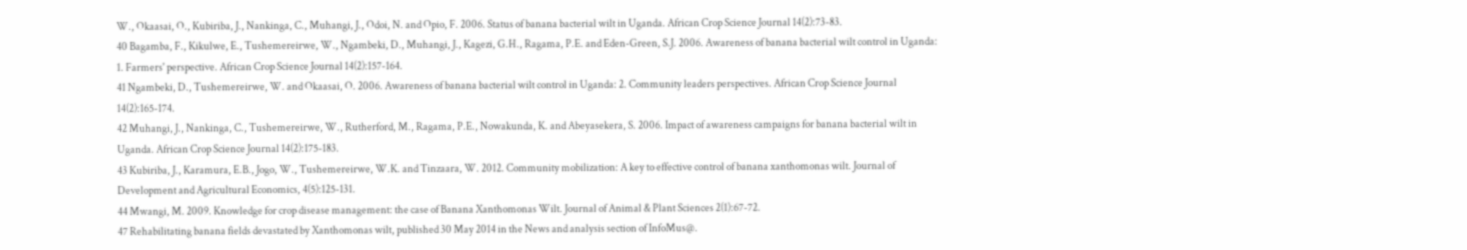W., Okaasai, O., Kubiriba, J., Nankinga, C., Muhangi, J., Odoi, N. and Opio, F. 2006. Status of banana bacterial wilt in Uganda. African Crop Science Journal 14(2):73-83.
40 Bagamba, F., Kikulwe, E., Tushemereirwe, W., Ngambeki, D., Muhangi, J., Kagezi, G.H., Ragama, P.E. and Eden-Green, S.J. 2006. Awareness of banana bacterial wilt control in Uganda: 1. Farmers' perspective. African Crop Science Journal 14(2):157-164.
41 Ngambeki, D., Tushemereirwe, W. and Okaasai, O. 2006. Awareness of banana bacterial wilt control in Uganda: 2. Community leaders perspectives. African Crop Science Journal 14(2):165-174.
42 Muhangi, J., Nankinga, C., Tushemereirwe, W., Rutherford, M., Ragama, P.E., Nowakunda, K. and Abeyasekera, S. 2006. Impact of awareness campaigns for banana bacterial wilt in Uganda. African Crop Science Journal 14(2):175-183.
43 Kubiriba, J., Karamura, E.B., Jogo, W., Tushemereirwe, W.K. and Tinzaara, W. 2012. Community mobilization: A key to effective control of banana xanthomonas wilt. Journal of Development and Agricultural Economics, 4(5):125-131.
44 Mwangi, M. 2009. Knowledge for crop disease management: the case of Banana Xanthomonas Wilt. Journal of Animal & Plant Sciences 2(1):67-72.
47 Rehabilitating banana fields devastated by Xanthomonas wilt, published 30 May 2014 in the News and analysis section of InfoMus@.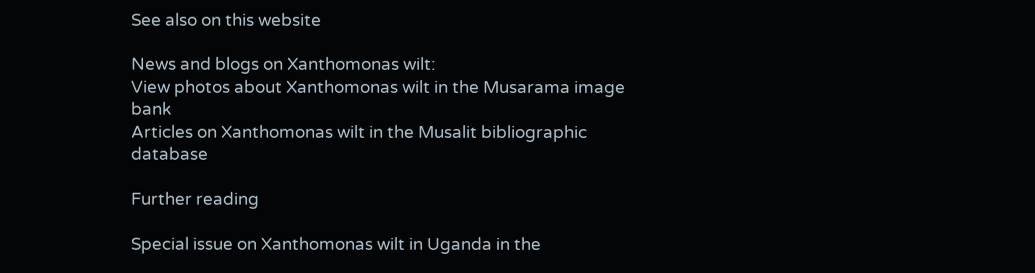See also on this website

News and blogs on Xanthomonas wilt:
View photos about Xanthomonas wilt in the Musarama image bank
Articles on Xanthomonas wilt in the Musalit bibliographic database

Further reading

Special issue on Xanthomonas wilt in Uganda in the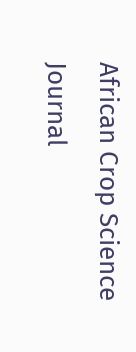African Crop Science Journal